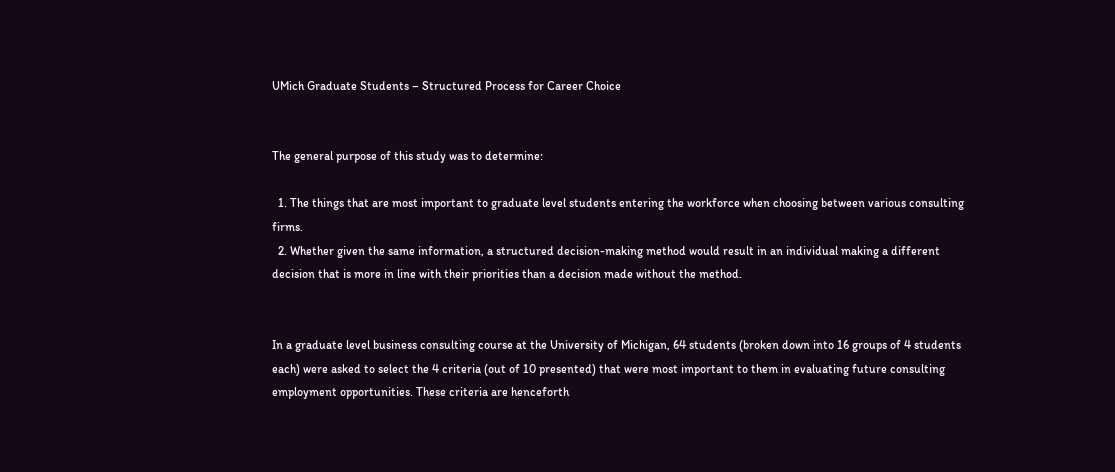UMich Graduate Students – Structured Process for Career Choice


The general purpose of this study was to determine:

  1. The things that are most important to graduate level students entering the workforce when choosing between various consulting firms.
  2. Whether given the same information, a structured decision-making method would result in an individual making a different decision that is more in line with their priorities than a decision made without the method.


In a graduate level business consulting course at the University of Michigan, 64 students (broken down into 16 groups of 4 students each) were asked to select the 4 criteria (out of 10 presented) that were most important to them in evaluating future consulting employment opportunities. These criteria are henceforth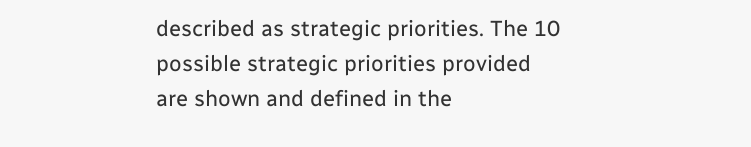described as strategic priorities. The 10 possible strategic priorities provided are shown and defined in the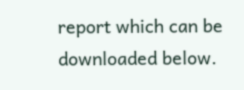report which can be downloaded below.